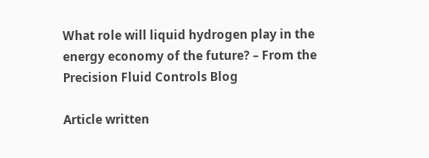What role will liquid hydrogen play in the energy economy of the future? – From the Precision Fluid Controls Blog

Article written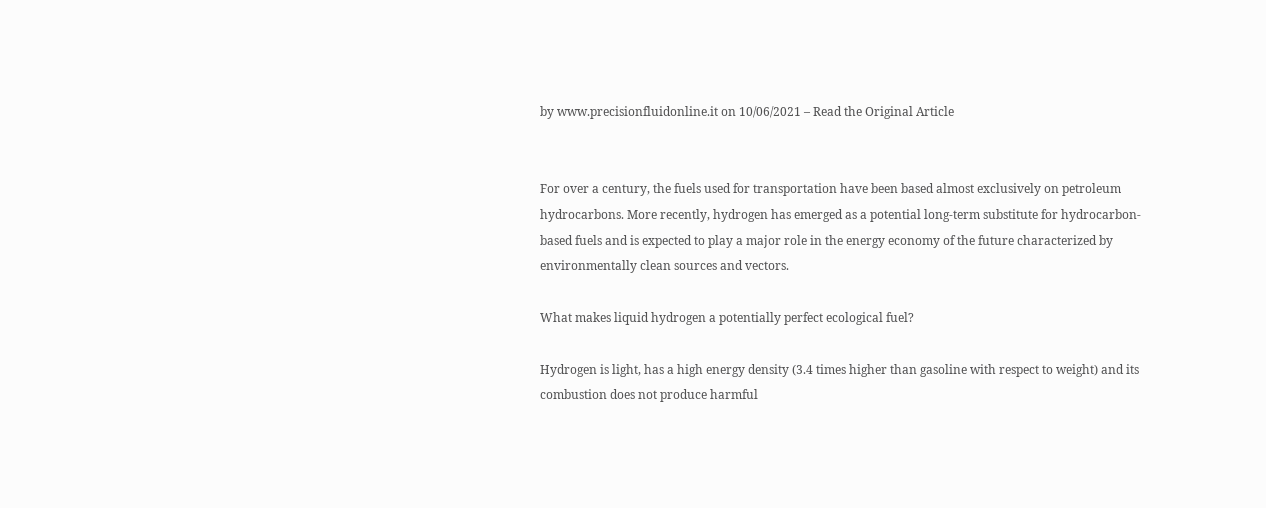by www.precisionfluidonline.it on 10/06/2021 – Read the Original Article


For over a century, the fuels used for transportation have been based almost exclusively on petroleum hydrocarbons. More recently, hydrogen has emerged as a potential long-term substitute for hydrocarbon-based fuels and is expected to play a major role in the energy economy of the future characterized by environmentally clean sources and vectors.

What makes liquid hydrogen a potentially perfect ecological fuel?

Hydrogen is light, has a high energy density (3.4 times higher than gasoline with respect to weight) and its combustion does not produce harmful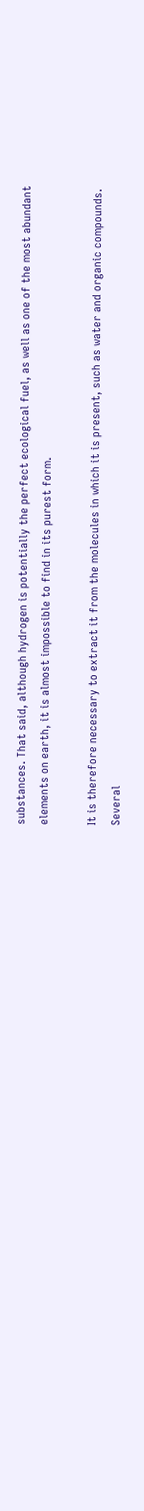substances. That said, although hydrogen is potentially the perfect ecological fuel, as well as one of the most abundant elements on earth, it is almost impossible to find in its purest form.

It is therefore necessary to extract it from the molecules in which it is present, such as water and organic compounds. Several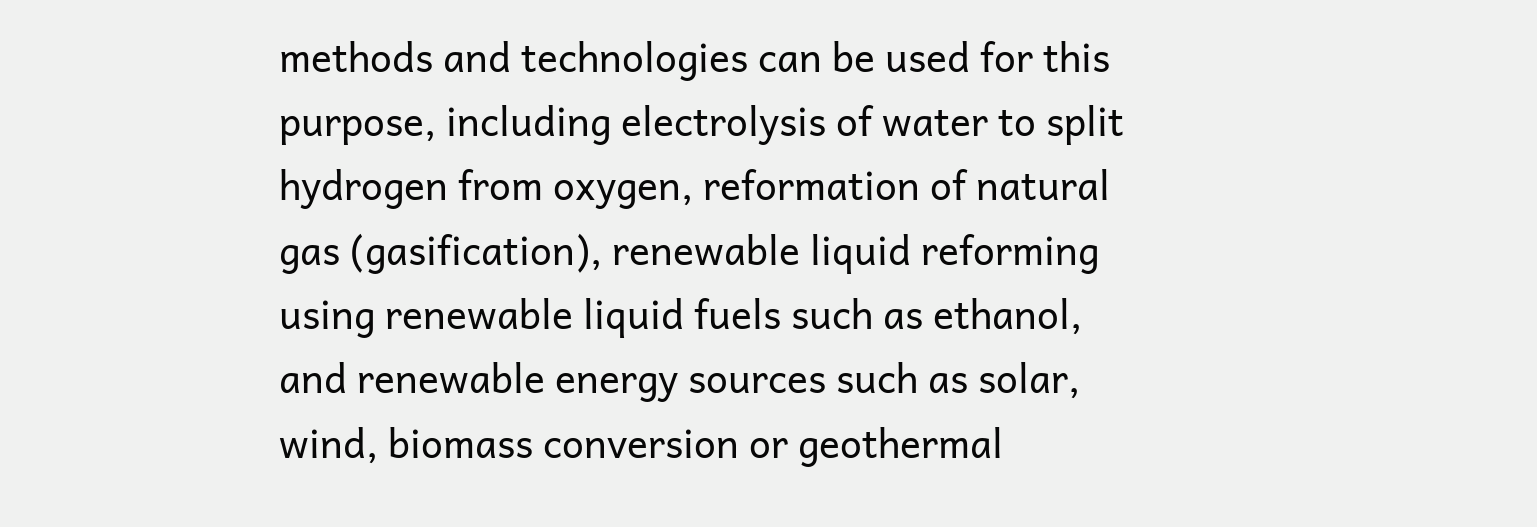methods and technologies can be used for this purpose, including electrolysis of water to split hydrogen from oxygen, reformation of natural gas (gasification), renewable liquid reforming using renewable liquid fuels such as ethanol, and renewable energy sources such as solar, wind, biomass conversion or geothermal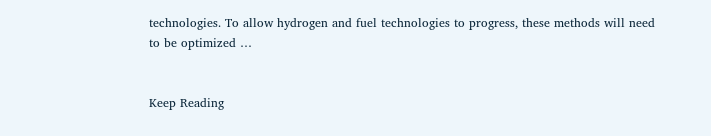technologies. To allow hydrogen and fuel technologies to progress, these methods will need to be optimized …


Keep Reading